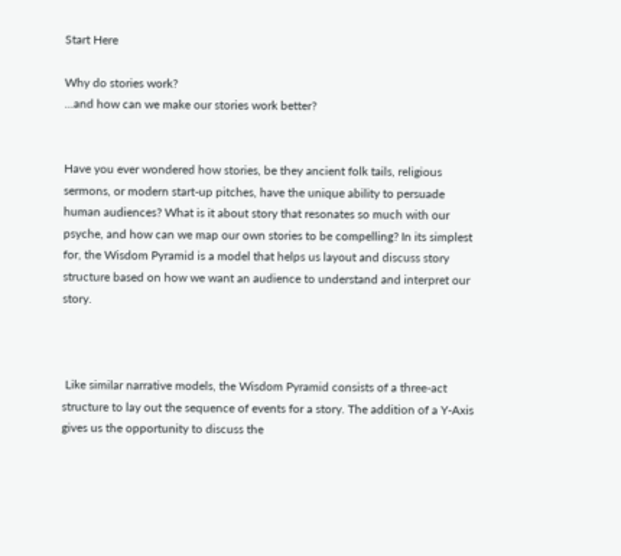Start Here

Why do stories work?
…and how can we make our stories work better?


Have you ever wondered how stories, be they ancient folk tails, religious sermons, or modern start-up pitches, have the unique ability to persuade human audiences? What is it about story that resonates so much with our psyche, and how can we map our own stories to be compelling? In its simplest for, the Wisdom Pyramid is a model that helps us layout and discuss story structure based on how we want an audience to understand and interpret our story.



 Like similar narrative models, the Wisdom Pyramid consists of a three-act structure to lay out the sequence of events for a story. The addition of a Y-Axis gives us the opportunity to discuss the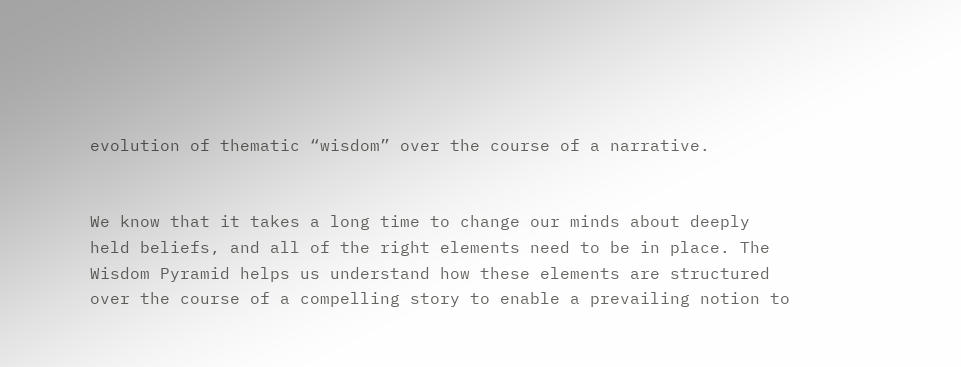evolution of thematic “wisdom” over the course of a narrative.


We know that it takes a long time to change our minds about deeply held beliefs, and all of the right elements need to be in place. The Wisdom Pyramid helps us understand how these elements are structured over the course of a compelling story to enable a prevailing notion to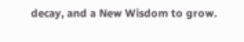decay, and a New Wisdom to grow.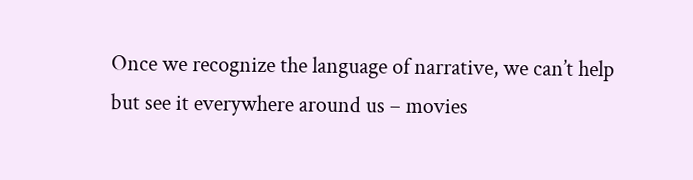Once we recognize the language of narrative, we can’t help but see it everywhere around us – movies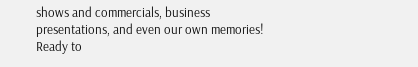shows and commercials, business presentations, and even our own memories! Ready to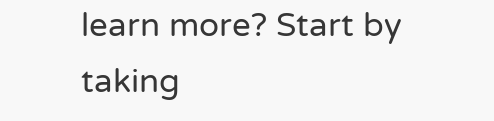learn more? Start by taking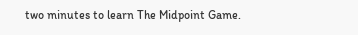two minutes to learn The Midpoint Game.